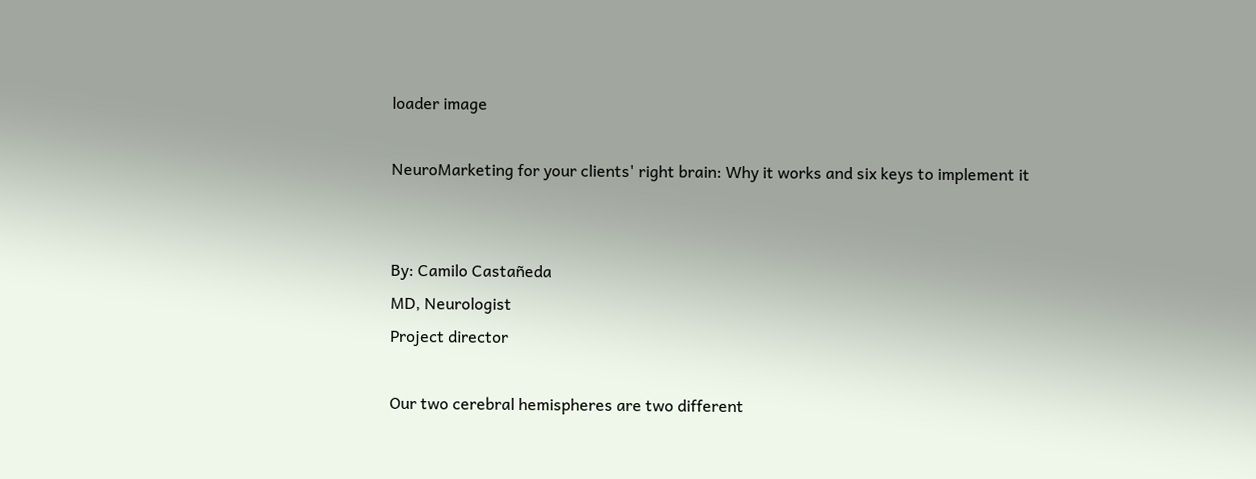loader image

NeuroMarketing for your clients' right brain: Why it works and six keys to implement it


By: Camilo Castañeda
MD, Neurologist
Project director

Our two cerebral hemispheres are two different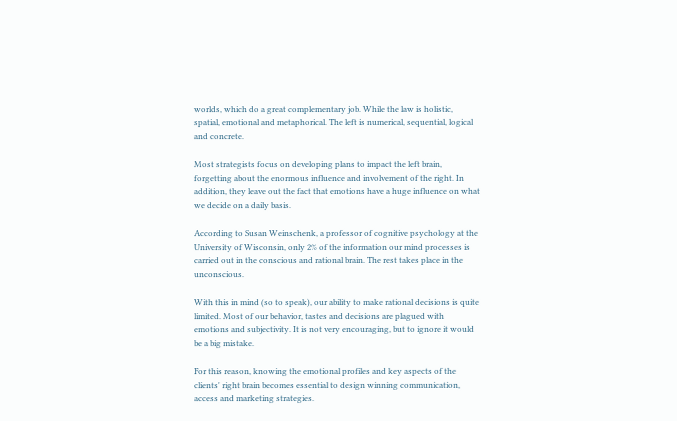worlds, which do a great complementary job. While the law is holistic, spatial, emotional and metaphorical. The left is numerical, sequential, logical and concrete.

Most strategists focus on developing plans to impact the left brain, forgetting about the enormous influence and involvement of the right. In addition, they leave out the fact that emotions have a huge influence on what we decide on a daily basis.

According to Susan Weinschenk, a professor of cognitive psychology at the University of Wisconsin, only 2% of the information our mind processes is carried out in the conscious and rational brain. The rest takes place in the unconscious.

With this in mind (so to speak), our ability to make rational decisions is quite limited. Most of our behavior, tastes and decisions are plagued with emotions and subjectivity. It is not very encouraging, but to ignore it would be a big mistake.

For this reason, knowing the emotional profiles and key aspects of the clients' right brain becomes essential to design winning communication, access and marketing strategies.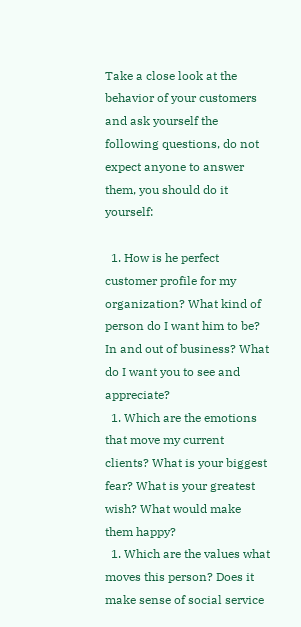Take a close look at the behavior of your customers and ask yourself the following questions, do not expect anyone to answer them, you should do it yourself:

  1. How is he perfect customer profile for my organization? What kind of person do I want him to be? In and out of business? What do I want you to see and appreciate?
  1. Which are the emotions that move my current clients? What is your biggest fear? What is your greatest wish? What would make them happy?
  1. Which are the values what moves this person? Does it make sense of social service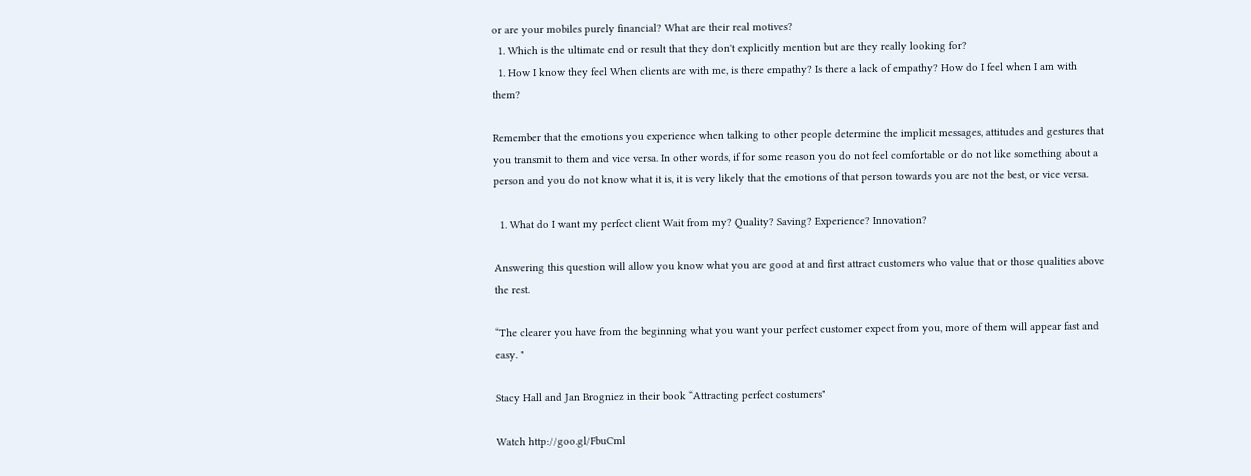or are your mobiles purely financial? What are their real motives?
  1. Which is the ultimate end or result that they don't explicitly mention but are they really looking for?
  1. How I know they feel When clients are with me, is there empathy? Is there a lack of empathy? How do I feel when I am with them?

Remember that the emotions you experience when talking to other people determine the implicit messages, attitudes and gestures that you transmit to them and vice versa. In other words, if for some reason you do not feel comfortable or do not like something about a person and you do not know what it is, it is very likely that the emotions of that person towards you are not the best, or vice versa.

  1. What do I want my perfect client Wait from my? Quality? Saving? Experience? Innovation?

Answering this question will allow you know what you are good at and first attract customers who value that or those qualities above the rest.

“The clearer you have from the beginning what you want your perfect customer expect from you, more of them will appear fast and easy. "

Stacy Hall and Jan Brogniez in their book “Attracting perfect costumers"

Watch http://goo.gl/FbuCml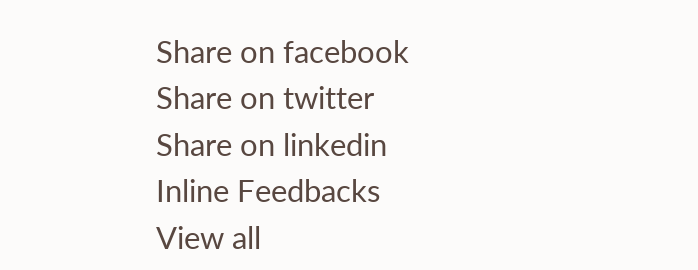Share on facebook
Share on twitter
Share on linkedin
Inline Feedbacks
View all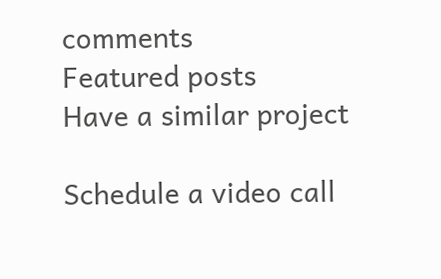comments
Featured posts
Have a similar project

Schedule a video call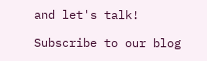and let's talk!

Subscribe to our blog